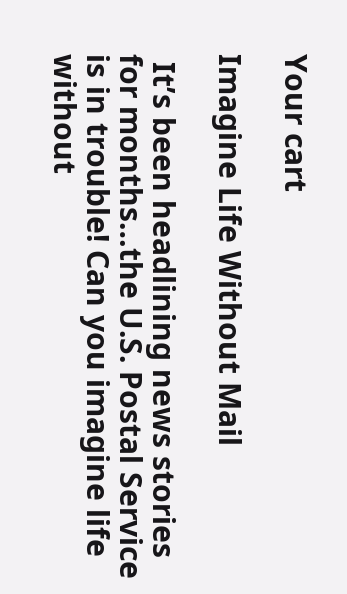Your cart

Imagine Life Without Mail

 It’s been headlining news stories for months…the U.S. Postal Service is in trouble! Can you imagine life without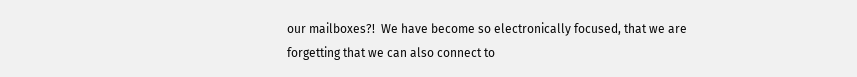our mailboxes?!  We have become so electronically focused, that we are forgetting that we can also connect to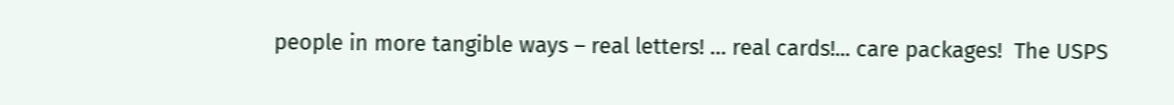people in more tangible ways – real letters! … real cards!... care packages!  The USPS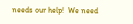needs our help!  We need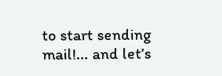to start sending mail!... and let’s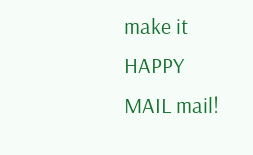make it HAPPY MAIL mail!